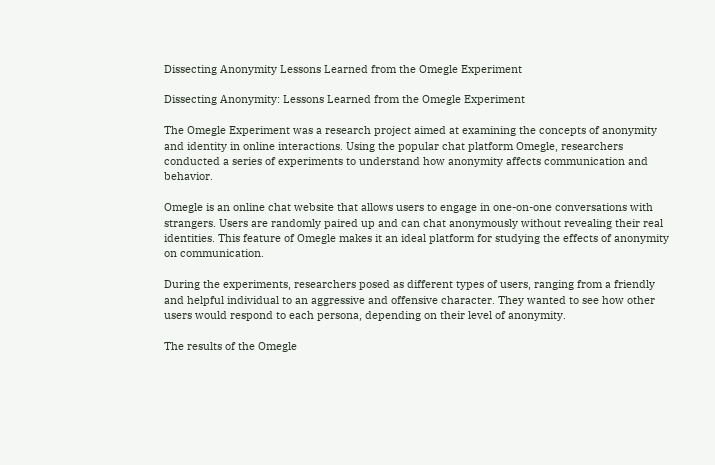Dissecting Anonymity Lessons Learned from the Omegle Experiment

Dissecting Anonymity: Lessons Learned from the Omegle Experiment

The Omegle Experiment was a research project aimed at examining the concepts of anonymity and identity in online interactions. Using the popular chat platform Omegle, researchers conducted a series of experiments to understand how anonymity affects communication and behavior.

Omegle is an online chat website that allows users to engage in one-on-one conversations with strangers. Users are randomly paired up and can chat anonymously without revealing their real identities. This feature of Omegle makes it an ideal platform for studying the effects of anonymity on communication.

During the experiments, researchers posed as different types of users, ranging from a friendly and helpful individual to an aggressive and offensive character. They wanted to see how other users would respond to each persona, depending on their level of anonymity.

The results of the Omegle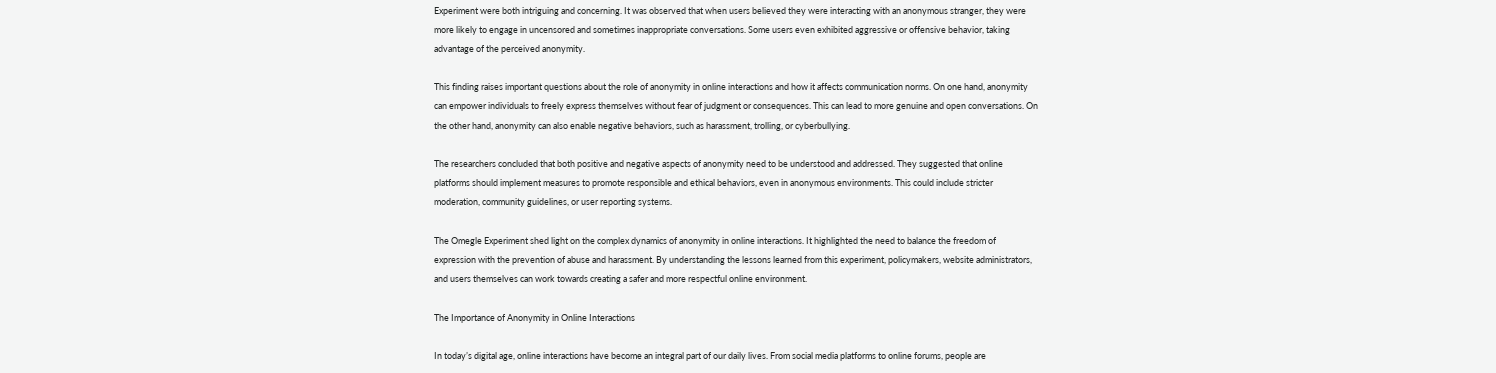Experiment were both intriguing and concerning. It was observed that when users believed they were interacting with an anonymous stranger, they were more likely to engage in uncensored and sometimes inappropriate conversations. Some users even exhibited aggressive or offensive behavior, taking advantage of the perceived anonymity.

This finding raises important questions about the role of anonymity in online interactions and how it affects communication norms. On one hand, anonymity can empower individuals to freely express themselves without fear of judgment or consequences. This can lead to more genuine and open conversations. On the other hand, anonymity can also enable negative behaviors, such as harassment, trolling, or cyberbullying.

The researchers concluded that both positive and negative aspects of anonymity need to be understood and addressed. They suggested that online platforms should implement measures to promote responsible and ethical behaviors, even in anonymous environments. This could include stricter moderation, community guidelines, or user reporting systems.

The Omegle Experiment shed light on the complex dynamics of anonymity in online interactions. It highlighted the need to balance the freedom of expression with the prevention of abuse and harassment. By understanding the lessons learned from this experiment, policymakers, website administrators, and users themselves can work towards creating a safer and more respectful online environment.

The Importance of Anonymity in Online Interactions

In today’s digital age, online interactions have become an integral part of our daily lives. From social media platforms to online forums, people are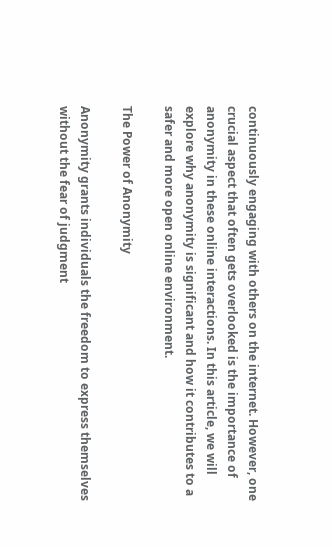continuously engaging with others on the internet. However, one crucial aspect that often gets overlooked is the importance of anonymity in these online interactions. In this article, we will explore why anonymity is significant and how it contributes to a safer and more open online environment.

The Power of Anonymity

Anonymity grants individuals the freedom to express themselves without the fear of judgment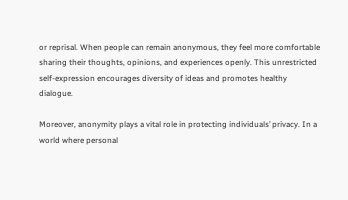or reprisal. When people can remain anonymous, they feel more comfortable sharing their thoughts, opinions, and experiences openly. This unrestricted self-expression encourages diversity of ideas and promotes healthy dialogue.

Moreover, anonymity plays a vital role in protecting individuals’ privacy. In a world where personal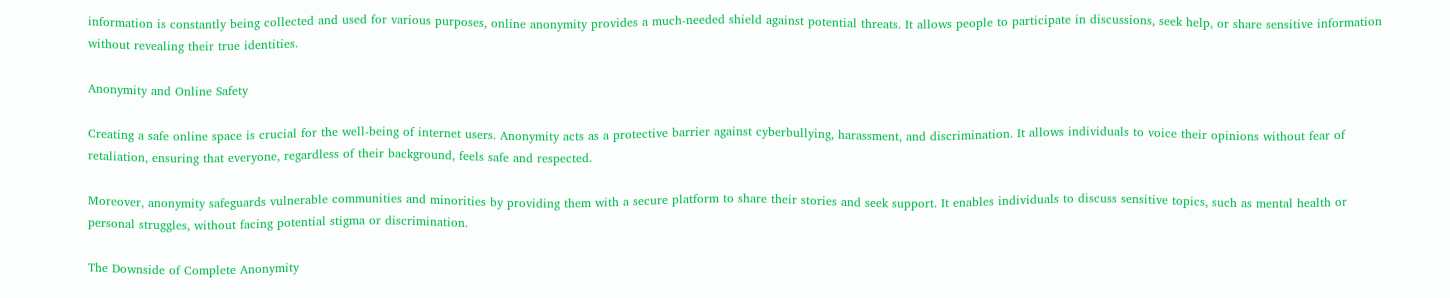information is constantly being collected and used for various purposes, online anonymity provides a much-needed shield against potential threats. It allows people to participate in discussions, seek help, or share sensitive information without revealing their true identities.

Anonymity and Online Safety

Creating a safe online space is crucial for the well-being of internet users. Anonymity acts as a protective barrier against cyberbullying, harassment, and discrimination. It allows individuals to voice their opinions without fear of retaliation, ensuring that everyone, regardless of their background, feels safe and respected.

Moreover, anonymity safeguards vulnerable communities and minorities by providing them with a secure platform to share their stories and seek support. It enables individuals to discuss sensitive topics, such as mental health or personal struggles, without facing potential stigma or discrimination.

The Downside of Complete Anonymity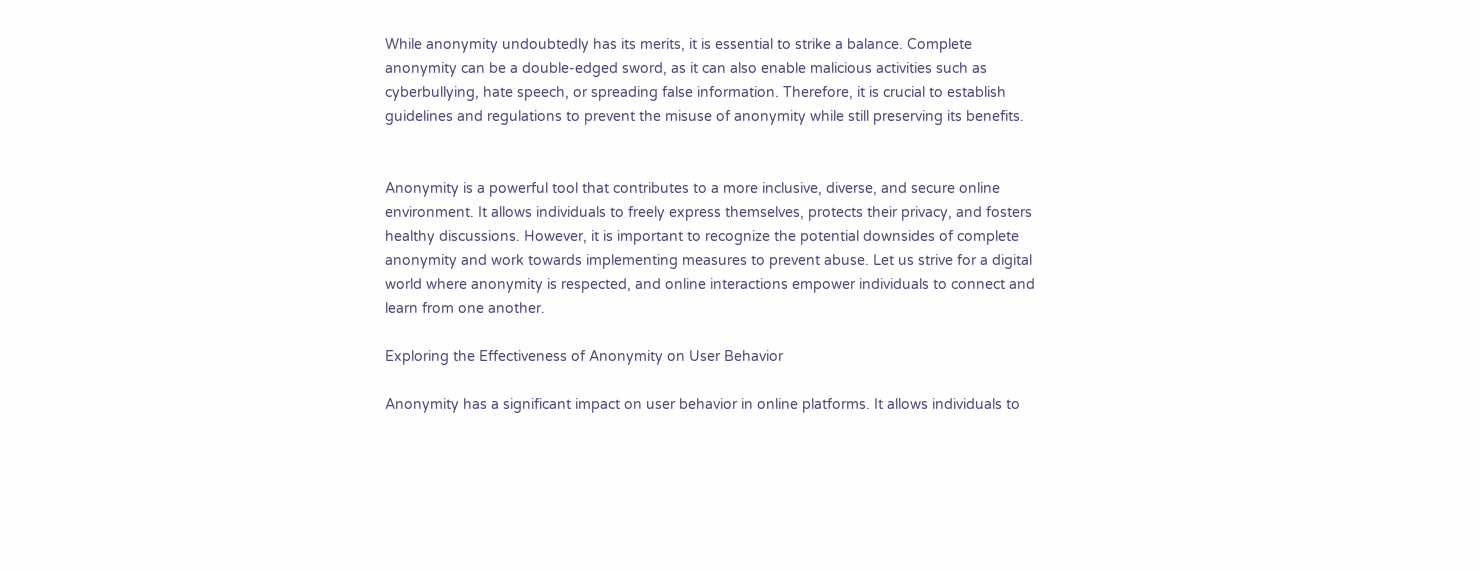While anonymity undoubtedly has its merits, it is essential to strike a balance. Complete anonymity can be a double-edged sword, as it can also enable malicious activities such as cyberbullying, hate speech, or spreading false information. Therefore, it is crucial to establish guidelines and regulations to prevent the misuse of anonymity while still preserving its benefits.


Anonymity is a powerful tool that contributes to a more inclusive, diverse, and secure online environment. It allows individuals to freely express themselves, protects their privacy, and fosters healthy discussions. However, it is important to recognize the potential downsides of complete anonymity and work towards implementing measures to prevent abuse. Let us strive for a digital world where anonymity is respected, and online interactions empower individuals to connect and learn from one another.

Exploring the Effectiveness of Anonymity on User Behavior

Anonymity has a significant impact on user behavior in online platforms. It allows individuals to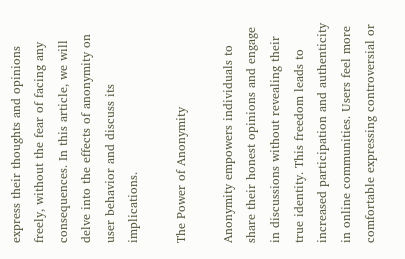express their thoughts and opinions freely, without the fear of facing any consequences. In this article, we will delve into the effects of anonymity on user behavior and discuss its implications.

The Power of Anonymity

Anonymity empowers individuals to share their honest opinions and engage in discussions without revealing their true identity. This freedom leads to increased participation and authenticity in online communities. Users feel more comfortable expressing controversial or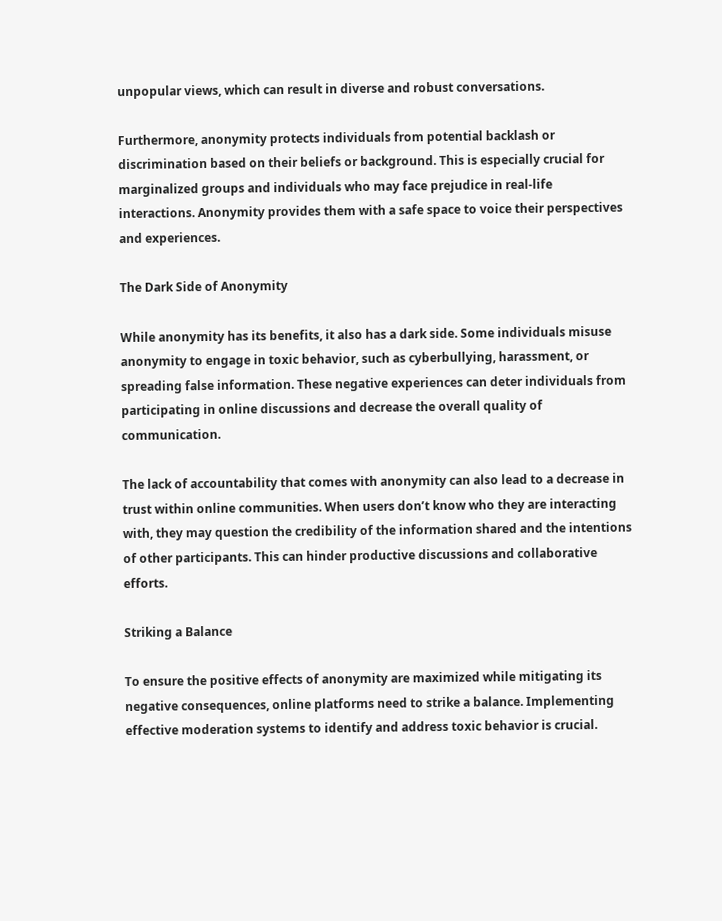unpopular views, which can result in diverse and robust conversations.

Furthermore, anonymity protects individuals from potential backlash or discrimination based on their beliefs or background. This is especially crucial for marginalized groups and individuals who may face prejudice in real-life interactions. Anonymity provides them with a safe space to voice their perspectives and experiences.

The Dark Side of Anonymity

While anonymity has its benefits, it also has a dark side. Some individuals misuse anonymity to engage in toxic behavior, such as cyberbullying, harassment, or spreading false information. These negative experiences can deter individuals from participating in online discussions and decrease the overall quality of communication.

The lack of accountability that comes with anonymity can also lead to a decrease in trust within online communities. When users don’t know who they are interacting with, they may question the credibility of the information shared and the intentions of other participants. This can hinder productive discussions and collaborative efforts.

Striking a Balance

To ensure the positive effects of anonymity are maximized while mitigating its negative consequences, online platforms need to strike a balance. Implementing effective moderation systems to identify and address toxic behavior is crucial.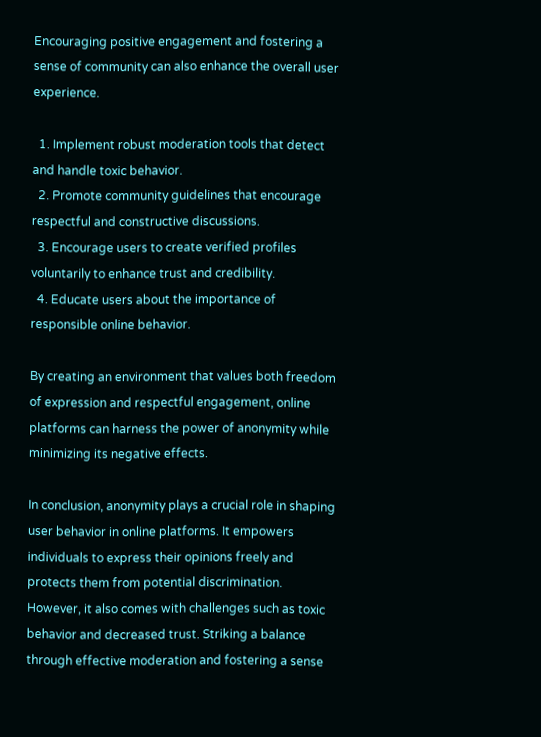Encouraging positive engagement and fostering a sense of community can also enhance the overall user experience.

  1. Implement robust moderation tools that detect and handle toxic behavior.
  2. Promote community guidelines that encourage respectful and constructive discussions.
  3. Encourage users to create verified profiles voluntarily to enhance trust and credibility.
  4. Educate users about the importance of responsible online behavior.

By creating an environment that values both freedom of expression and respectful engagement, online platforms can harness the power of anonymity while minimizing its negative effects.

In conclusion, anonymity plays a crucial role in shaping user behavior in online platforms. It empowers individuals to express their opinions freely and protects them from potential discrimination. However, it also comes with challenges such as toxic behavior and decreased trust. Striking a balance through effective moderation and fostering a sense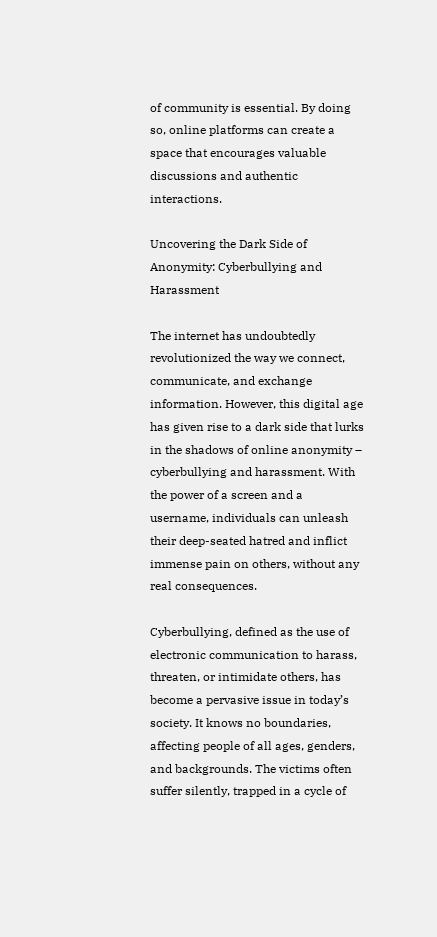of community is essential. By doing so, online platforms can create a space that encourages valuable discussions and authentic interactions.

Uncovering the Dark Side of Anonymity: Cyberbullying and Harassment

The internet has undoubtedly revolutionized the way we connect, communicate, and exchange information. However, this digital age has given rise to a dark side that lurks in the shadows of online anonymity – cyberbullying and harassment. With the power of a screen and a username, individuals can unleash their deep-seated hatred and inflict immense pain on others, without any real consequences.

Cyberbullying, defined as the use of electronic communication to harass, threaten, or intimidate others, has become a pervasive issue in today’s society. It knows no boundaries, affecting people of all ages, genders, and backgrounds. The victims often suffer silently, trapped in a cycle of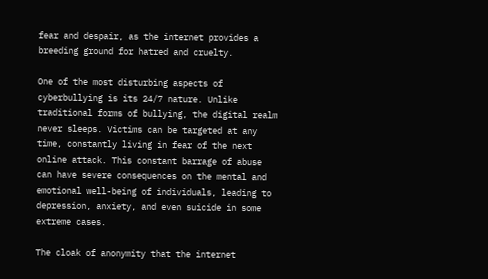fear and despair, as the internet provides a breeding ground for hatred and cruelty.

One of the most disturbing aspects of cyberbullying is its 24/7 nature. Unlike traditional forms of bullying, the digital realm never sleeps. Victims can be targeted at any time, constantly living in fear of the next online attack. This constant barrage of abuse can have severe consequences on the mental and emotional well-being of individuals, leading to depression, anxiety, and even suicide in some extreme cases.

The cloak of anonymity that the internet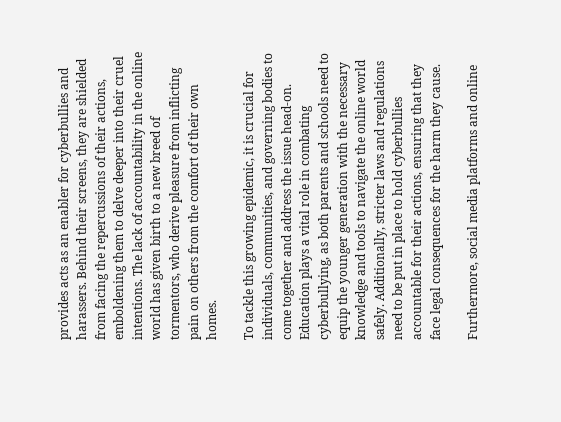provides acts as an enabler for cyberbullies and harassers. Behind their screens, they are shielded from facing the repercussions of their actions, emboldening them to delve deeper into their cruel intentions. The lack of accountability in the online world has given birth to a new breed of tormentors, who derive pleasure from inflicting pain on others from the comfort of their own homes.

To tackle this growing epidemic, it is crucial for individuals, communities, and governing bodies to come together and address the issue head-on. Education plays a vital role in combating cyberbullying, as both parents and schools need to equip the younger generation with the necessary knowledge and tools to navigate the online world safely. Additionally, stricter laws and regulations need to be put in place to hold cyberbullies accountable for their actions, ensuring that they face legal consequences for the harm they cause.

Furthermore, social media platforms and online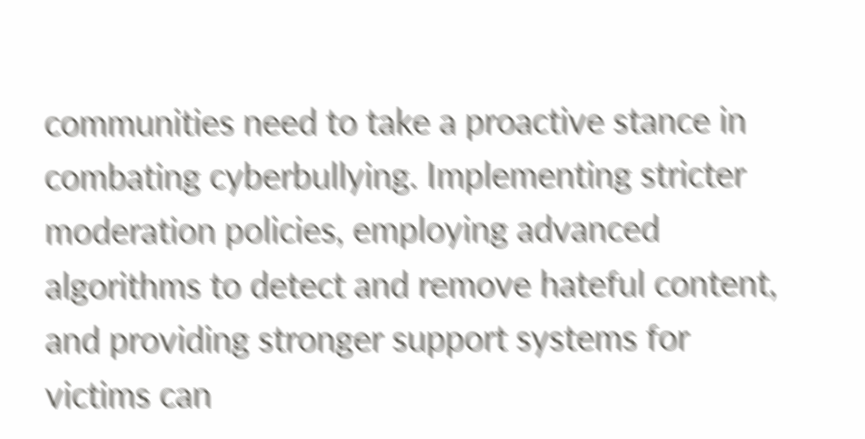communities need to take a proactive stance in combating cyberbullying. Implementing stricter moderation policies, employing advanced algorithms to detect and remove hateful content, and providing stronger support systems for victims can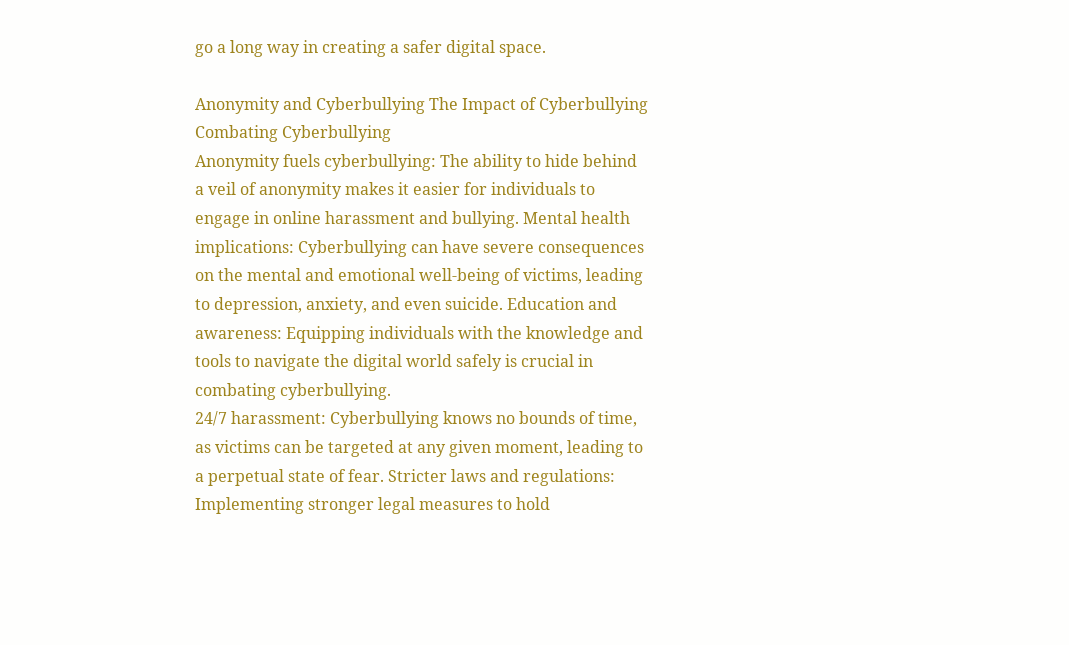go a long way in creating a safer digital space.

Anonymity and Cyberbullying The Impact of Cyberbullying Combating Cyberbullying
Anonymity fuels cyberbullying: The ability to hide behind a veil of anonymity makes it easier for individuals to engage in online harassment and bullying. Mental health implications: Cyberbullying can have severe consequences on the mental and emotional well-being of victims, leading to depression, anxiety, and even suicide. Education and awareness: Equipping individuals with the knowledge and tools to navigate the digital world safely is crucial in combating cyberbullying.
24/7 harassment: Cyberbullying knows no bounds of time, as victims can be targeted at any given moment, leading to a perpetual state of fear. Stricter laws and regulations: Implementing stronger legal measures to hold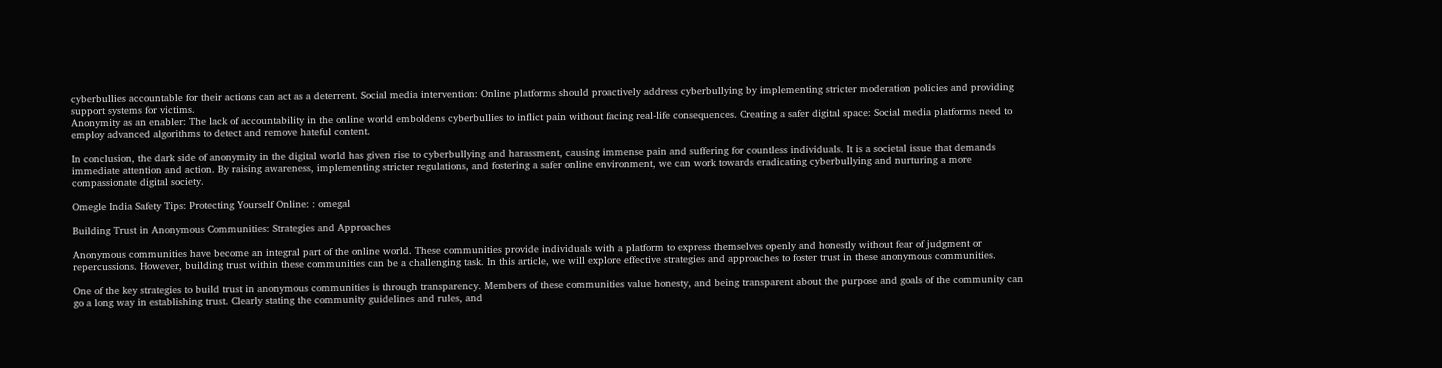cyberbullies accountable for their actions can act as a deterrent. Social media intervention: Online platforms should proactively address cyberbullying by implementing stricter moderation policies and providing support systems for victims.
Anonymity as an enabler: The lack of accountability in the online world emboldens cyberbullies to inflict pain without facing real-life consequences. Creating a safer digital space: Social media platforms need to employ advanced algorithms to detect and remove hateful content.

In conclusion, the dark side of anonymity in the digital world has given rise to cyberbullying and harassment, causing immense pain and suffering for countless individuals. It is a societal issue that demands immediate attention and action. By raising awareness, implementing stricter regulations, and fostering a safer online environment, we can work towards eradicating cyberbullying and nurturing a more compassionate digital society.

Omegle India Safety Tips: Protecting Yourself Online: : omegal

Building Trust in Anonymous Communities: Strategies and Approaches

Anonymous communities have become an integral part of the online world. These communities provide individuals with a platform to express themselves openly and honestly without fear of judgment or repercussions. However, building trust within these communities can be a challenging task. In this article, we will explore effective strategies and approaches to foster trust in these anonymous communities.

One of the key strategies to build trust in anonymous communities is through transparency. Members of these communities value honesty, and being transparent about the purpose and goals of the community can go a long way in establishing trust. Clearly stating the community guidelines and rules, and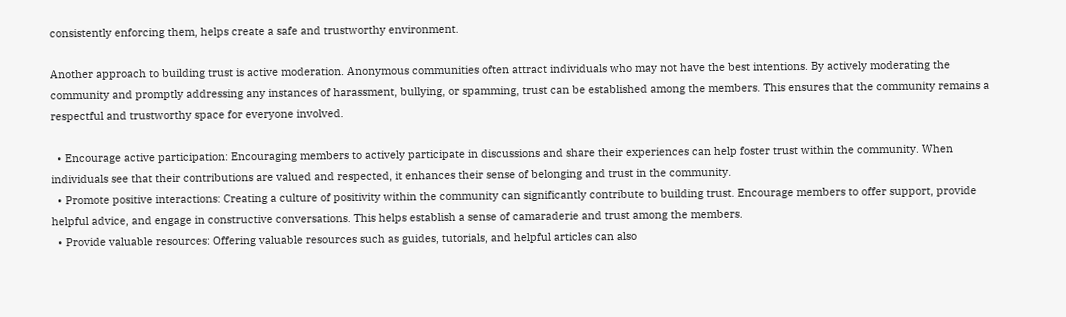consistently enforcing them, helps create a safe and trustworthy environment.

Another approach to building trust is active moderation. Anonymous communities often attract individuals who may not have the best intentions. By actively moderating the community and promptly addressing any instances of harassment, bullying, or spamming, trust can be established among the members. This ensures that the community remains a respectful and trustworthy space for everyone involved.

  • Encourage active participation: Encouraging members to actively participate in discussions and share their experiences can help foster trust within the community. When individuals see that their contributions are valued and respected, it enhances their sense of belonging and trust in the community.
  • Promote positive interactions: Creating a culture of positivity within the community can significantly contribute to building trust. Encourage members to offer support, provide helpful advice, and engage in constructive conversations. This helps establish a sense of camaraderie and trust among the members.
  • Provide valuable resources: Offering valuable resources such as guides, tutorials, and helpful articles can also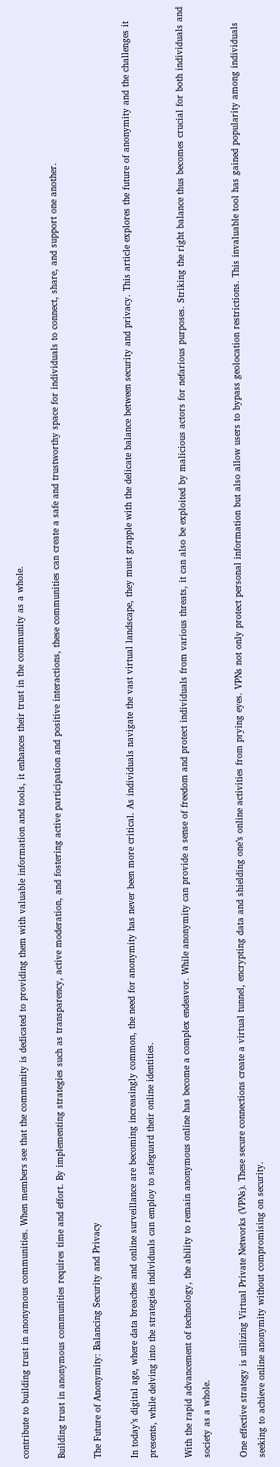contribute to building trust in anonymous communities. When members see that the community is dedicated to providing them with valuable information and tools, it enhances their trust in the community as a whole.

Building trust in anonymous communities requires time and effort. By implementing strategies such as transparency, active moderation, and fostering active participation and positive interactions, these communities can create a safe and trustworthy space for individuals to connect, share, and support one another.

The Future of Anonymity: Balancing Security and Privacy

In today’s digital age, where data breaches and online surveillance are becoming increasingly common, the need for anonymity has never been more critical. As individuals navigate the vast virtual landscape, they must grapple with the delicate balance between security and privacy. This article explores the future of anonymity and the challenges it presents, while delving into the strategies individuals can employ to safeguard their online identities.

With the rapid advancement of technology, the ability to remain anonymous online has become a complex endeavor. While anonymity can provide a sense of freedom and protect individuals from various threats, it can also be exploited by malicious actors for nefarious purposes. Striking the right balance thus becomes crucial for both individuals and society as a whole.

One effective strategy is utilizing Virtual Private Networks (VPNs). These secure connections create a virtual tunnel, encrypting data and shielding one’s online activities from prying eyes. VPNs not only protect personal information but also allow users to bypass geolocation restrictions. This invaluable tool has gained popularity among individuals seeking to achieve online anonymity without compromising on security.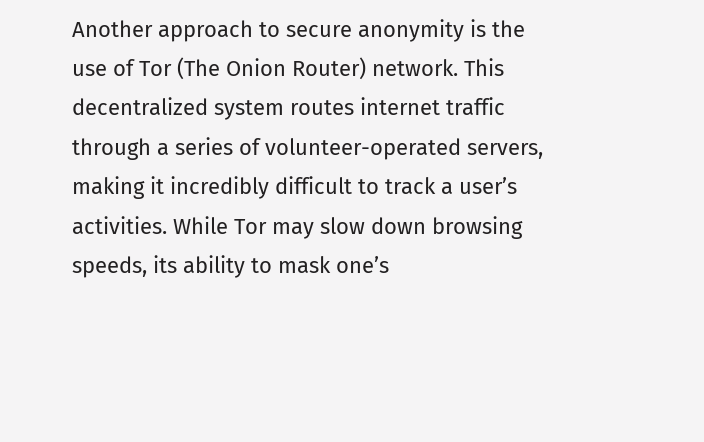Another approach to secure anonymity is the use of Tor (The Onion Router) network. This decentralized system routes internet traffic through a series of volunteer-operated servers, making it incredibly difficult to track a user’s activities. While Tor may slow down browsing speeds, its ability to mask one’s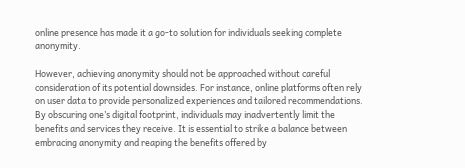online presence has made it a go-to solution for individuals seeking complete anonymity.

However, achieving anonymity should not be approached without careful consideration of its potential downsides. For instance, online platforms often rely on user data to provide personalized experiences and tailored recommendations. By obscuring one’s digital footprint, individuals may inadvertently limit the benefits and services they receive. It is essential to strike a balance between embracing anonymity and reaping the benefits offered by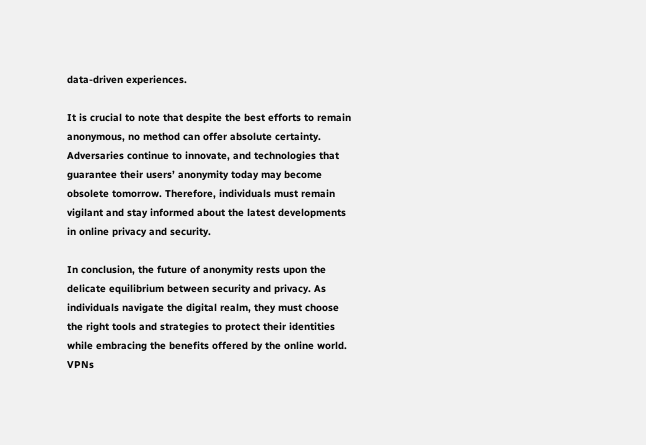data-driven experiences.

It is crucial to note that despite the best efforts to remain anonymous, no method can offer absolute certainty. Adversaries continue to innovate, and technologies that guarantee their users’ anonymity today may become obsolete tomorrow. Therefore, individuals must remain vigilant and stay informed about the latest developments in online privacy and security.

In conclusion, the future of anonymity rests upon the delicate equilibrium between security and privacy. As individuals navigate the digital realm, they must choose the right tools and strategies to protect their identities while embracing the benefits offered by the online world. VPNs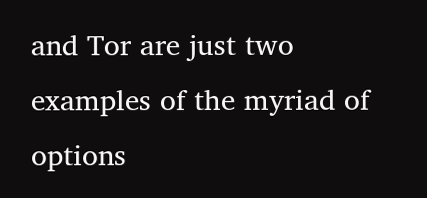and Tor are just two examples of the myriad of options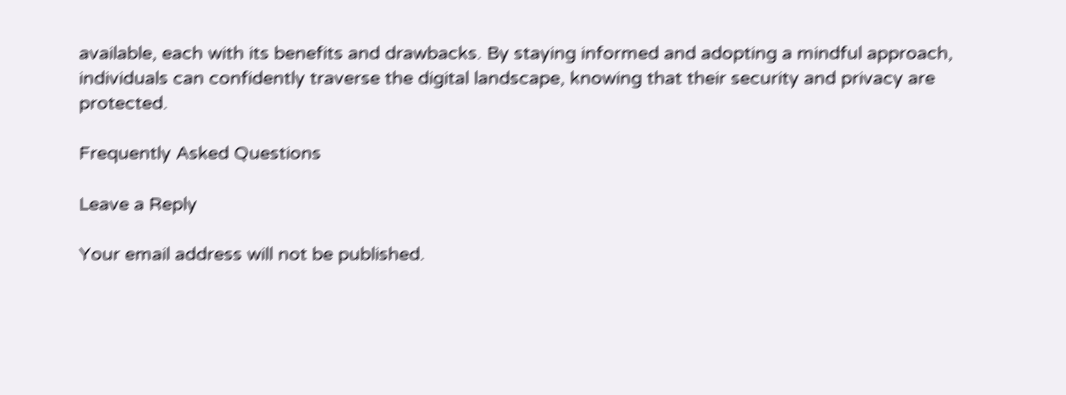available, each with its benefits and drawbacks. By staying informed and adopting a mindful approach, individuals can confidently traverse the digital landscape, knowing that their security and privacy are protected.

Frequently Asked Questions

Leave a Reply

Your email address will not be published.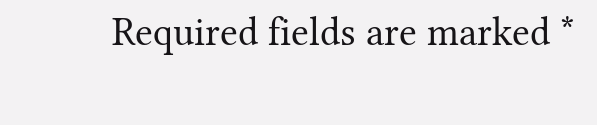Required fields are marked *